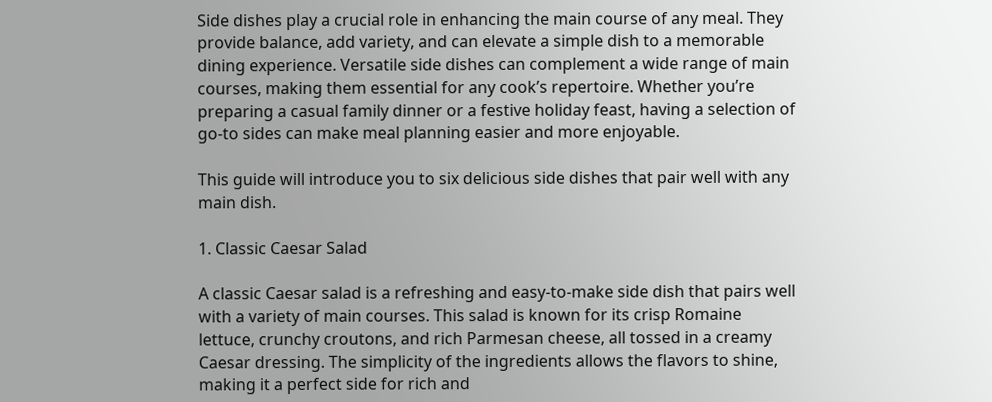Side dishes play a crucial role in enhancing the main course of any meal. They provide balance, add variety, and can elevate a simple dish to a memorable dining experience. Versatile side dishes can complement a wide range of main courses, making them essential for any cook’s repertoire. Whether you’re preparing a casual family dinner or a festive holiday feast, having a selection of go-to sides can make meal planning easier and more enjoyable.

This guide will introduce you to six delicious side dishes that pair well with any main dish.

1. Classic Caesar Salad

A classic Caesar salad is a refreshing and easy-to-make side dish that pairs well with a variety of main courses. This salad is known for its crisp Romaine lettuce, crunchy croutons, and rich Parmesan cheese, all tossed in a creamy Caesar dressing. The simplicity of the ingredients allows the flavors to shine, making it a perfect side for rich and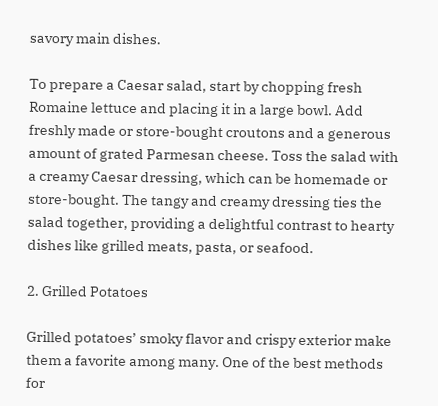savory main dishes.

To prepare a Caesar salad, start by chopping fresh Romaine lettuce and placing it in a large bowl. Add freshly made or store-bought croutons and a generous amount of grated Parmesan cheese. Toss the salad with a creamy Caesar dressing, which can be homemade or store-bought. The tangy and creamy dressing ties the salad together, providing a delightful contrast to hearty dishes like grilled meats, pasta, or seafood.

2. Grilled Potatoes

Grilled potatoes’ smoky flavor and crispy exterior make them a favorite among many. One of the best methods for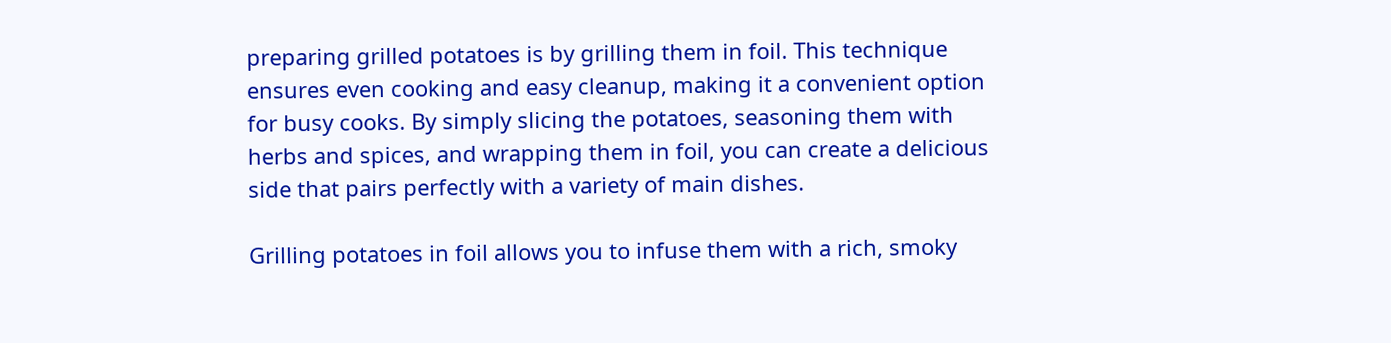preparing grilled potatoes is by grilling them in foil. This technique ensures even cooking and easy cleanup, making it a convenient option for busy cooks. By simply slicing the potatoes, seasoning them with herbs and spices, and wrapping them in foil, you can create a delicious side that pairs perfectly with a variety of main dishes.

Grilling potatoes in foil allows you to infuse them with a rich, smoky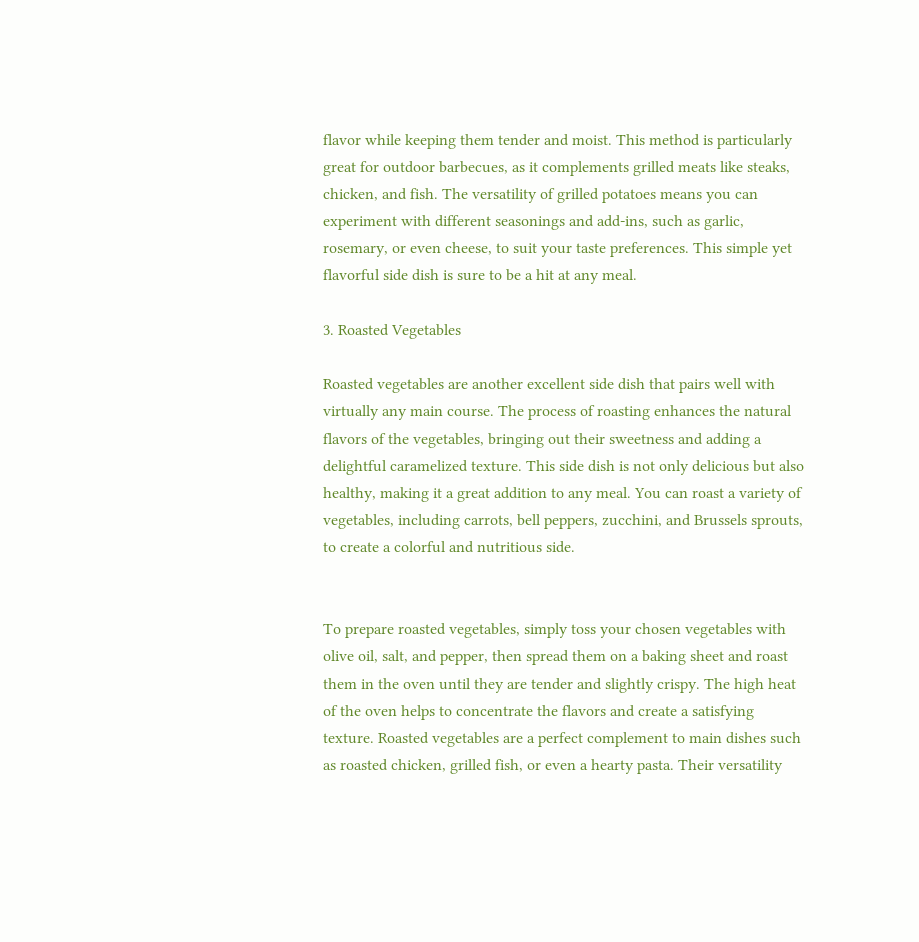flavor while keeping them tender and moist. This method is particularly great for outdoor barbecues, as it complements grilled meats like steaks, chicken, and fish. The versatility of grilled potatoes means you can experiment with different seasonings and add-ins, such as garlic, rosemary, or even cheese, to suit your taste preferences. This simple yet flavorful side dish is sure to be a hit at any meal.

3. Roasted Vegetables

Roasted vegetables are another excellent side dish that pairs well with virtually any main course. The process of roasting enhances the natural flavors of the vegetables, bringing out their sweetness and adding a delightful caramelized texture. This side dish is not only delicious but also healthy, making it a great addition to any meal. You can roast a variety of vegetables, including carrots, bell peppers, zucchini, and Brussels sprouts, to create a colorful and nutritious side.


To prepare roasted vegetables, simply toss your chosen vegetables with olive oil, salt, and pepper, then spread them on a baking sheet and roast them in the oven until they are tender and slightly crispy. The high heat of the oven helps to concentrate the flavors and create a satisfying texture. Roasted vegetables are a perfect complement to main dishes such as roasted chicken, grilled fish, or even a hearty pasta. Their versatility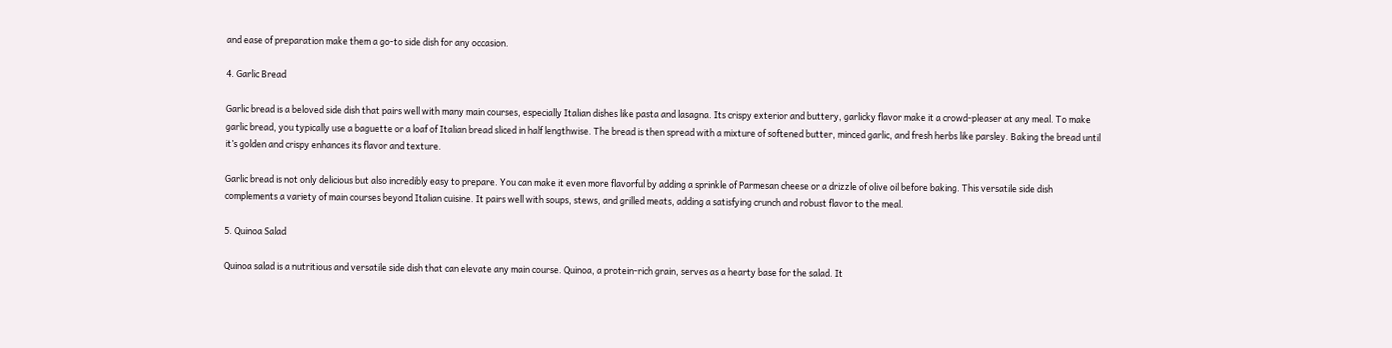and ease of preparation make them a go-to side dish for any occasion.

4. Garlic Bread

Garlic bread is a beloved side dish that pairs well with many main courses, especially Italian dishes like pasta and lasagna. Its crispy exterior and buttery, garlicky flavor make it a crowd-pleaser at any meal. To make garlic bread, you typically use a baguette or a loaf of Italian bread sliced in half lengthwise. The bread is then spread with a mixture of softened butter, minced garlic, and fresh herbs like parsley. Baking the bread until it’s golden and crispy enhances its flavor and texture.

Garlic bread is not only delicious but also incredibly easy to prepare. You can make it even more flavorful by adding a sprinkle of Parmesan cheese or a drizzle of olive oil before baking. This versatile side dish complements a variety of main courses beyond Italian cuisine. It pairs well with soups, stews, and grilled meats, adding a satisfying crunch and robust flavor to the meal.

5. Quinoa Salad

Quinoa salad is a nutritious and versatile side dish that can elevate any main course. Quinoa, a protein-rich grain, serves as a hearty base for the salad. It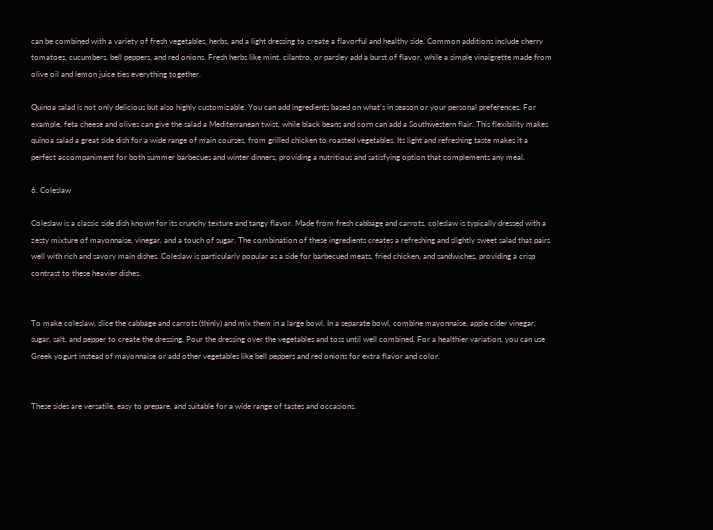can be combined with a variety of fresh vegetables, herbs, and a light dressing to create a flavorful and healthy side. Common additions include cherry tomatoes, cucumbers, bell peppers, and red onions. Fresh herbs like mint, cilantro, or parsley add a burst of flavor, while a simple vinaigrette made from olive oil and lemon juice ties everything together.

Quinoa salad is not only delicious but also highly customizable. You can add ingredients based on what’s in season or your personal preferences. For example, feta cheese and olives can give the salad a Mediterranean twist, while black beans and corn can add a Southwestern flair. This flexibility makes quinoa salad a great side dish for a wide range of main courses, from grilled chicken to roasted vegetables. Its light and refreshing taste makes it a perfect accompaniment for both summer barbecues and winter dinners, providing a nutritious and satisfying option that complements any meal.

6. Coleslaw

Coleslaw is a classic side dish known for its crunchy texture and tangy flavor. Made from fresh cabbage and carrots, coleslaw is typically dressed with a zesty mixture of mayonnaise, vinegar, and a touch of sugar. The combination of these ingredients creates a refreshing and slightly sweet salad that pairs well with rich and savory main dishes. Coleslaw is particularly popular as a side for barbecued meats, fried chicken, and sandwiches, providing a crisp contrast to these heavier dishes.


To make coleslaw, slice the cabbage and carrots (thinly) and mix them in a large bowl. In a separate bowl, combine mayonnaise, apple cider vinegar, sugar, salt, and pepper to create the dressing. Pour the dressing over the vegetables and toss until well combined. For a healthier variation, you can use Greek yogurt instead of mayonnaise or add other vegetables like bell peppers and red onions for extra flavor and color.


These sides are versatile, easy to prepare, and suitable for a wide range of tastes and occasions.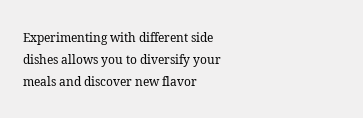Experimenting with different side dishes allows you to diversify your meals and discover new flavor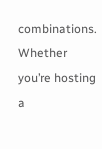combinations. Whether you’re hosting a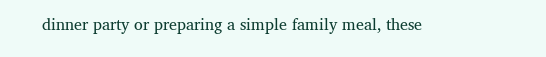dinner party or preparing a simple family meal, these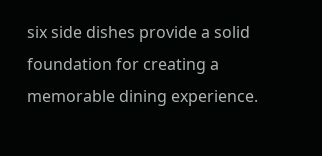six side dishes provide a solid foundation for creating a memorable dining experience.